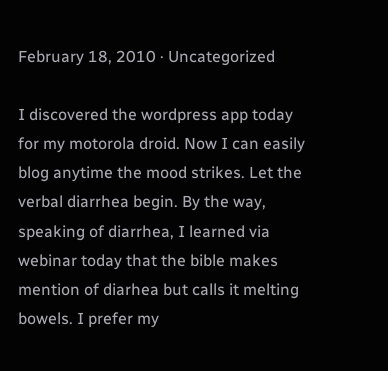February 18, 2010 · Uncategorized

I discovered the wordpress app today for my motorola droid. Now I can easily blog anytime the mood strikes. Let the verbal diarrhea begin. By the way, speaking of diarrhea, I learned via webinar today that the bible makes mention of diarhea but calls it melting bowels. I prefer my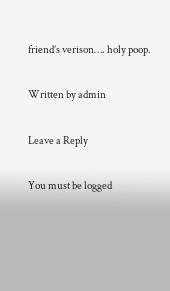friend’s verison…. holy poop.

Written by admin

Leave a Reply

You must be logged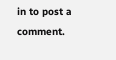in to post a comment.